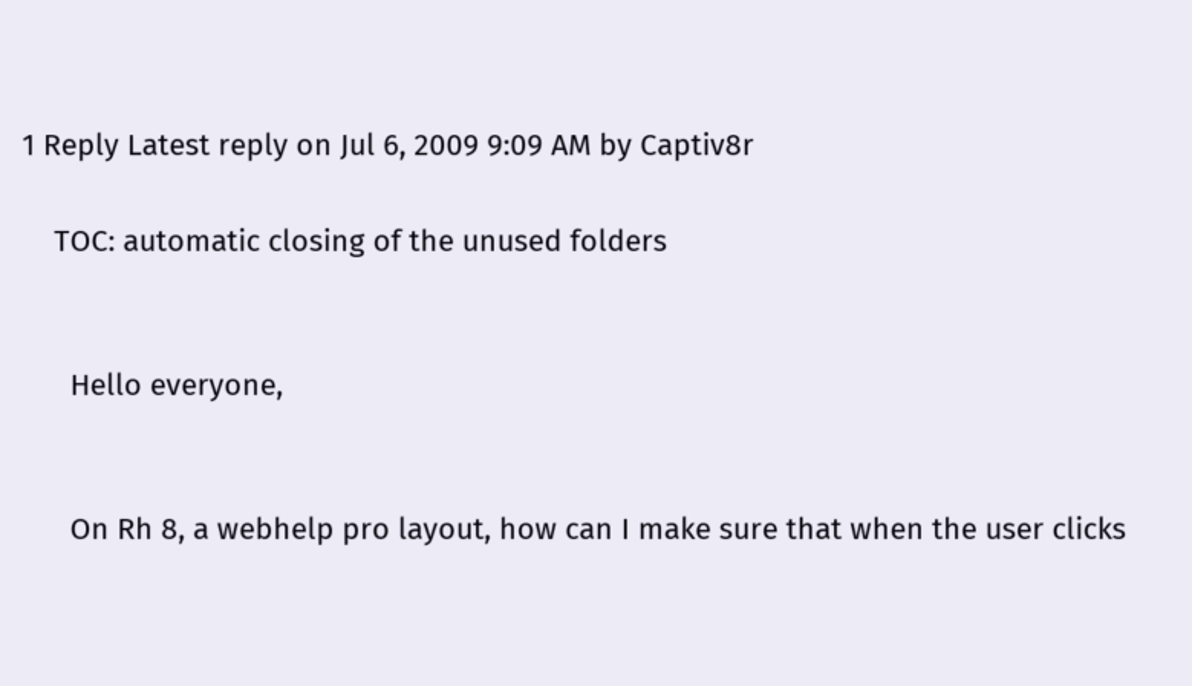1 Reply Latest reply on Jul 6, 2009 9:09 AM by Captiv8r

    TOC: automatic closing of the unused folders


      Hello everyone,


      On Rh 8, a webhelp pro layout, how can I make sure that when the user clicks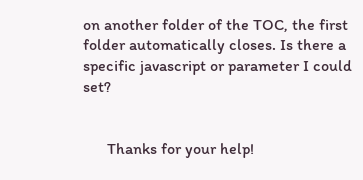on another folder of the TOC, the first folder automatically closes. Is there a specific javascript or parameter I could set?


      Thanks for your help!